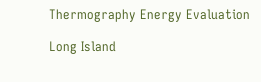Thermography Energy Evaluation

Long Island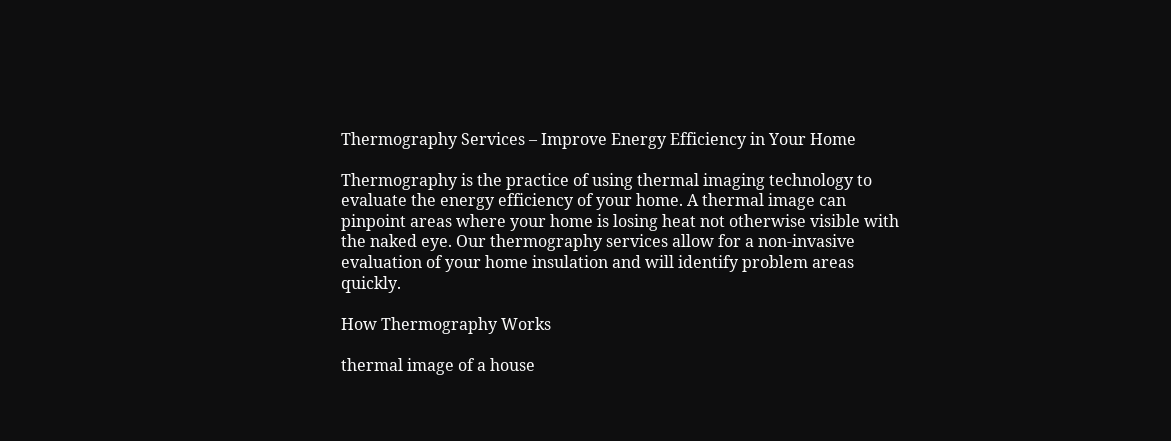Thermography Services – Improve Energy Efficiency in Your Home

Thermography is the practice of using thermal imaging technology to evaluate the energy efficiency of your home. A thermal image can pinpoint areas where your home is losing heat not otherwise visible with the naked eye. Our thermography services allow for a non-invasive evaluation of your home insulation and will identify problem areas quickly.

How Thermography Works

thermal image of a house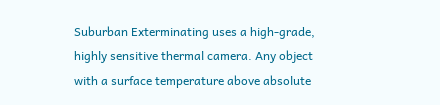Suburban Exterminating uses a high-grade, highly sensitive thermal camera. Any object with a surface temperature above absolute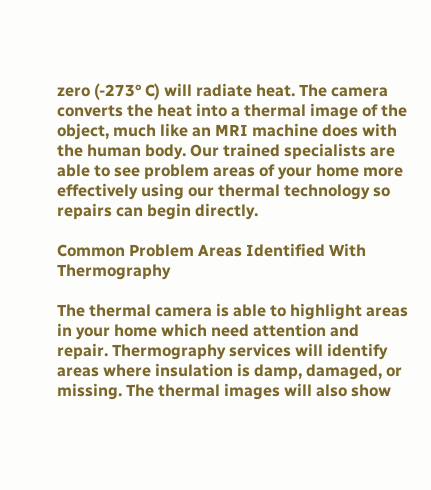zero (-273° C) will radiate heat. The camera converts the heat into a thermal image of the object, much like an MRI machine does with the human body. Our trained specialists are able to see problem areas of your home more effectively using our thermal technology so repairs can begin directly.

Common Problem Areas Identified With Thermography

The thermal camera is able to highlight areas in your home which need attention and repair. Thermography services will identify areas where insulation is damp, damaged, or missing. The thermal images will also show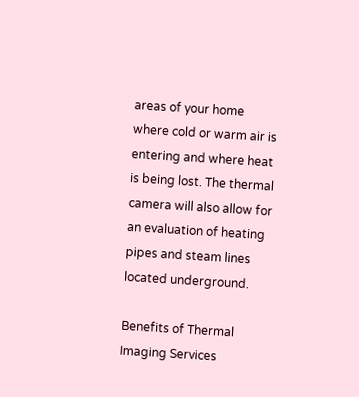areas of your home where cold or warm air is entering and where heat is being lost. The thermal camera will also allow for an evaluation of heating pipes and steam lines located underground.

Benefits of Thermal Imaging Services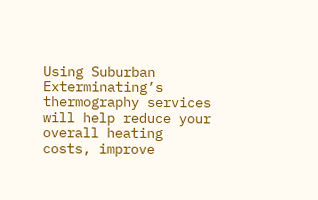Using Suburban Exterminating’s thermography services will help reduce your overall heating costs, improve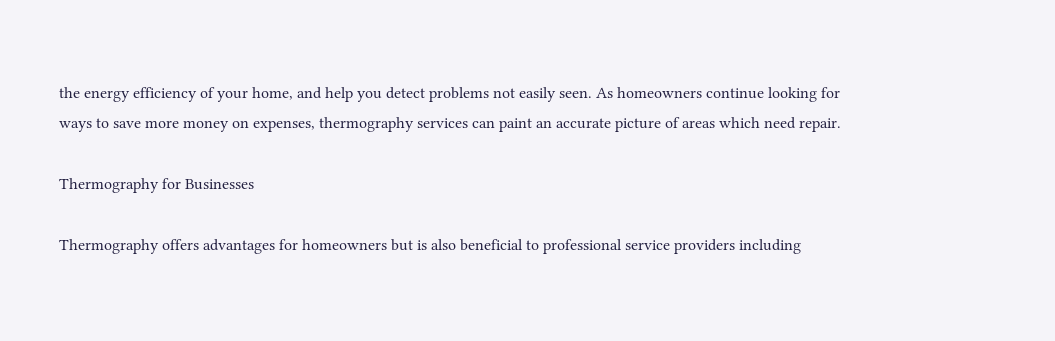the energy efficiency of your home, and help you detect problems not easily seen. As homeowners continue looking for ways to save more money on expenses, thermography services can paint an accurate picture of areas which need repair.

Thermography for Businesses

Thermography offers advantages for homeowners but is also beneficial to professional service providers including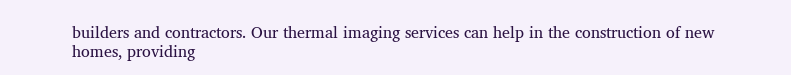builders and contractors. Our thermal imaging services can help in the construction of new homes, providing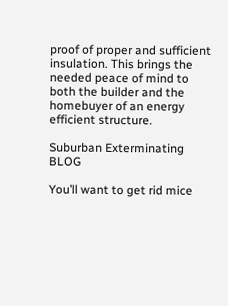proof of proper and sufficient insulation. This brings the needed peace of mind to both the builder and the homebuyer of an energy efficient structure.

Suburban Exterminating BLOG

You’ll want to get rid mice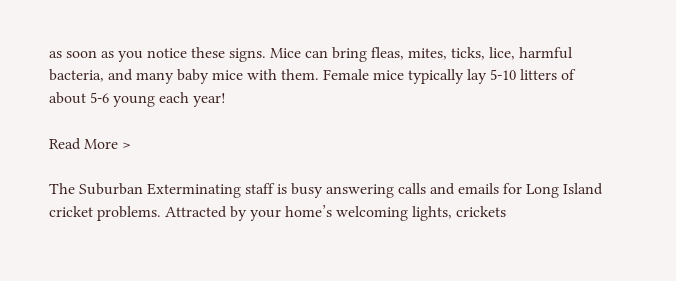as soon as you notice these signs. Mice can bring fleas, mites, ticks, lice, harmful bacteria, and many baby mice with them. Female mice typically lay 5-10 litters of about 5-6 young each year!

Read More >

The Suburban Exterminating staff is busy answering calls and emails for Long Island cricket problems. Attracted by your home’s welcoming lights, crickets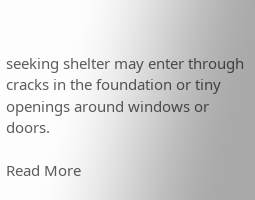seeking shelter may enter through cracks in the foundation or tiny openings around windows or doors.

Read More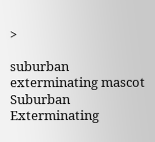>

suburban exterminating mascot
Suburban Exterminating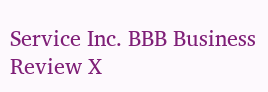Service Inc. BBB Business Review X